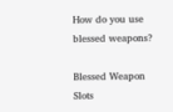How do you use blessed weapons?

Blessed Weapon
Slots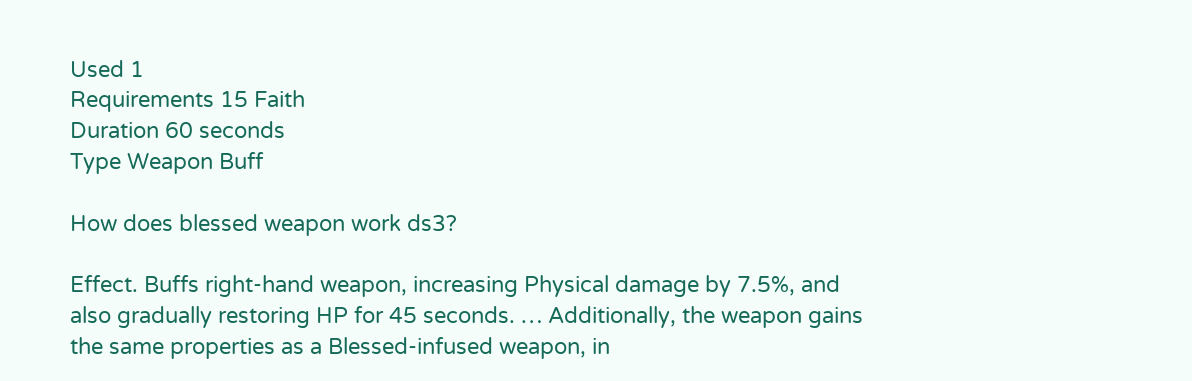Used 1
Requirements 15 Faith
Duration 60 seconds
Type Weapon Buff

How does blessed weapon work ds3?

Effect. Buffs right-hand weapon, increasing Physical damage by 7.5%, and also gradually restoring HP for 45 seconds. … Additionally, the weapon gains the same properties as a Blessed-infused weapon, in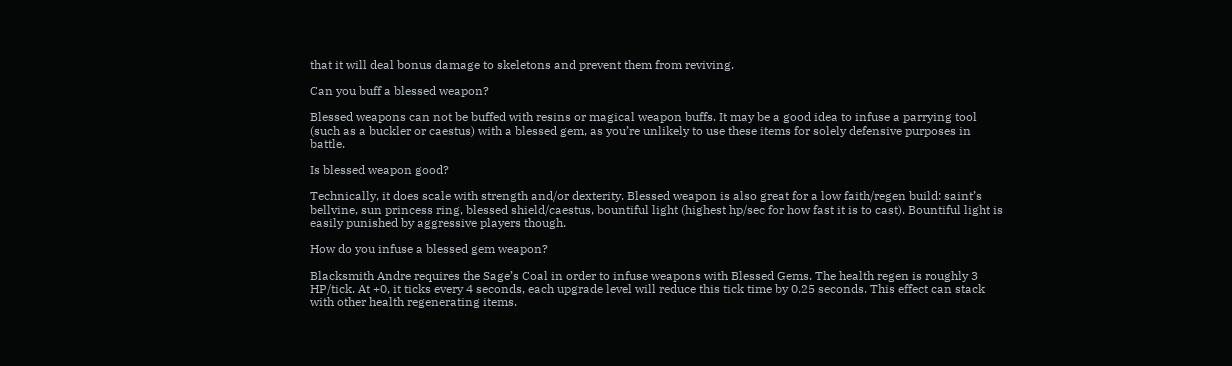that it will deal bonus damage to skeletons and prevent them from reviving.

Can you buff a blessed weapon?

Blessed weapons can not be buffed with resins or magical weapon buffs. It may be a good idea to infuse a parrying tool (such as a buckler or caestus) with a blessed gem, as you’re unlikely to use these items for solely defensive purposes in battle.

Is blessed weapon good?

Technically, it does scale with strength and/or dexterity. Blessed weapon is also great for a low faith/regen build: saint’s bellvine, sun princess ring, blessed shield/caestus, bountiful light (highest hp/sec for how fast it is to cast). Bountiful light is easily punished by aggressive players though.

How do you infuse a blessed gem weapon?

Blacksmith Andre requires the Sage’s Coal in order to infuse weapons with Blessed Gems. The health regen is roughly 3 HP/tick. At +0, it ticks every 4 seconds, each upgrade level will reduce this tick time by 0.25 seconds. This effect can stack with other health regenerating items.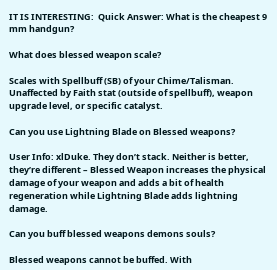IT IS INTERESTING:  Quick Answer: What is the cheapest 9 mm handgun?

What does blessed weapon scale?

Scales with Spellbuff (SB) of your Chime/Talisman. Unaffected by Faith stat (outside of spellbuff), weapon upgrade level, or specific catalyst.

Can you use Lightning Blade on Blessed weapons?

User Info: xlDuke. They don’t stack. Neither is better, they’re different – Blessed Weapon increases the physical damage of your weapon and adds a bit of health regeneration while Lightning Blade adds lightning damage.

Can you buff blessed weapons demons souls?

Blessed weapons cannot be buffed. With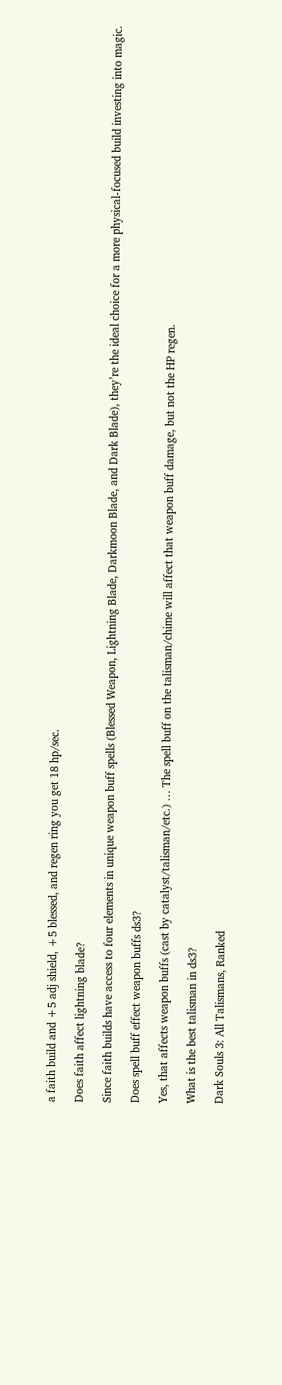a faith build and +5 adj shield, +5 blessed, and regen ring you get 18 hp/sec.

Does faith affect lightning blade?

Since faith builds have access to four elements in unique weapon buff spells (Blessed Weapon, Lightning Blade, Darkmoon Blade, and Dark Blade), they’re the ideal choice for a more physical-focused build investing into magic.

Does spell buff effect weapon buffs ds3?

Yes, that affects weapon buffs (cast by catalyst/talisman/etc.) … The spell buff on the talisman/chime will affect that weapon buff damage, but not the HP regen.

What is the best talisman in ds3?

Dark Souls 3: All Talismans, Ranked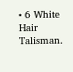• 6 White Hair Talisman.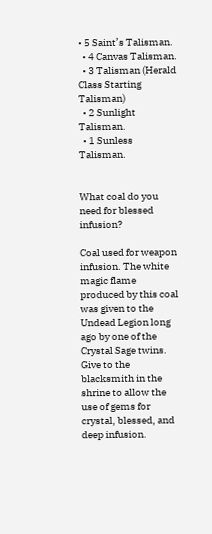• 5 Saint’s Talisman.
  • 4 Canvas Talisman.
  • 3 Talisman (Herald Class Starting Talisman)
  • 2 Sunlight Talisman.
  • 1 Sunless Talisman.


What coal do you need for blessed infusion?

Coal used for weapon infusion. The white magic flame produced by this coal was given to the Undead Legion long ago by one of the Crystal Sage twins. Give to the blacksmith in the shrine to allow the use of gems for crystal, blessed, and deep infusion.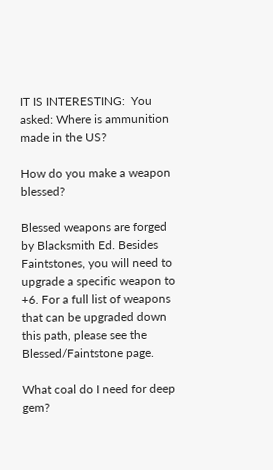IT IS INTERESTING:  You asked: Where is ammunition made in the US?

How do you make a weapon blessed?

Blessed weapons are forged by Blacksmith Ed. Besides Faintstones, you will need to upgrade a specific weapon to +6. For a full list of weapons that can be upgraded down this path, please see the Blessed/Faintstone page.

What coal do I need for deep gem?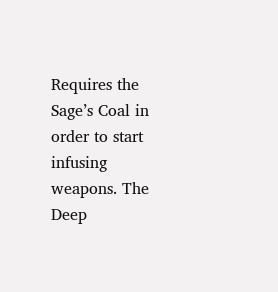Requires the Sage’s Coal in order to start infusing weapons. The Deep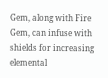Gem, along with Fire Gem, can infuse with shields for increasing elemental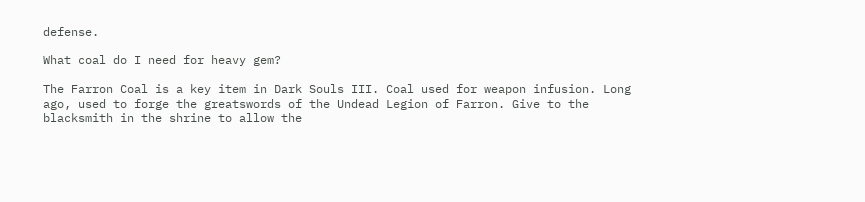defense.

What coal do I need for heavy gem?

The Farron Coal is a key item in Dark Souls III. Coal used for weapon infusion. Long ago, used to forge the greatswords of the Undead Legion of Farron. Give to the blacksmith in the shrine to allow the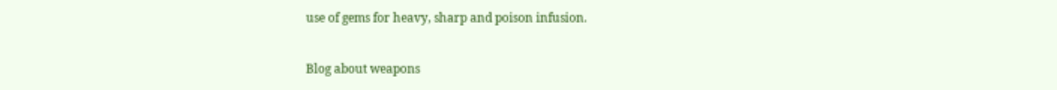use of gems for heavy, sharp and poison infusion.

Blog about weapons